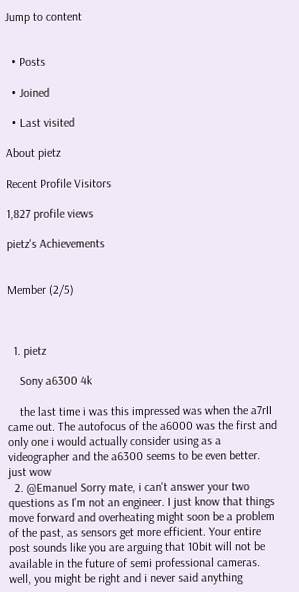Jump to content


  • Posts

  • Joined

  • Last visited

About pietz

Recent Profile Visitors

1,827 profile views

pietz's Achievements


Member (2/5)



  1. pietz

    Sony a6300 4k

    the last time i was this impressed was when the a7rII came out. The autofocus of the a6000 was the first and only one i would actually consider using as a videographer and the a6300 seems to be even better. just wow
  2. @Emanuel Sorry mate, i can't answer your two questions as I'm not an engineer. I just know that things move forward and overheating might soon be a problem of the past, as sensors get more efficient. Your entire post sounds like you are arguing that 10bit will not be available in the future of semi professional cameras. well, you might be right and i never said anything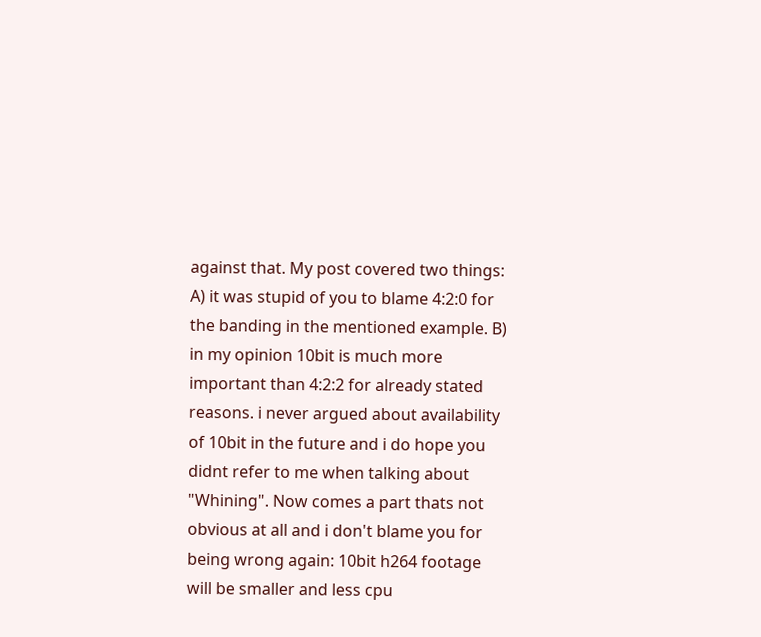against that. My post covered two things: A) it was stupid of you to blame 4:2:0 for the banding in the mentioned example. B) in my opinion 10bit is much more important than 4:2:2 for already stated reasons. i never argued about availability of 10bit in the future and i do hope you didnt refer to me when talking about "Whining". Now comes a part thats not obvious at all and i don't blame you for being wrong again: 10bit h264 footage will be smaller and less cpu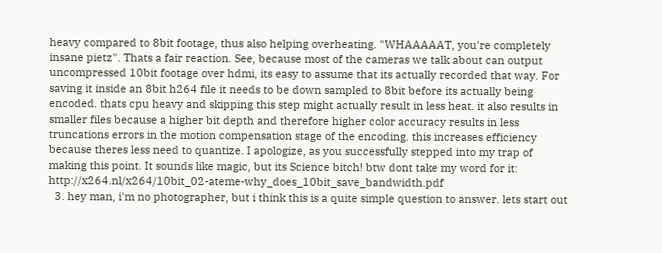heavy compared to 8bit footage, thus also helping overheating. "WHAAAAAT, you're completely insane pietz". Thats a fair reaction. See, because most of the cameras we talk about can output uncompressed 10bit footage over hdmi, its easy to assume that its actually recorded that way. For saving it inside an 8bit h264 file it needs to be down sampled to 8bit before its actually being encoded. thats cpu heavy and skipping this step might actually result in less heat. it also results in smaller files because a higher bit depth and therefore higher color accuracy results in less truncations errors in the motion compensation stage of the encoding. this increases efficiency because theres less need to quantize. I apologize, as you successfully stepped into my trap of making this point. It sounds like magic, but its Science bitch! btw dont take my word for it: http://x264.nl/x264/10bit_02-ateme-why_does_10bit_save_bandwidth.pdf
  3. hey man, i'm no photographer, but i think this is a quite simple question to answer. lets start out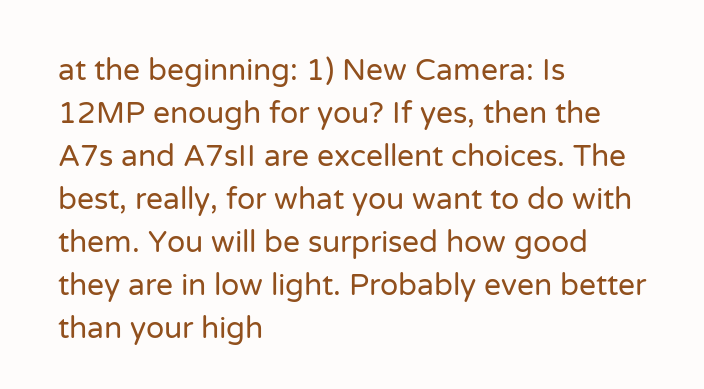at the beginning: 1) New Camera: Is 12MP enough for you? If yes, then the A7s and A7sII are excellent choices. The best, really, for what you want to do with them. You will be surprised how good they are in low light. Probably even better than your high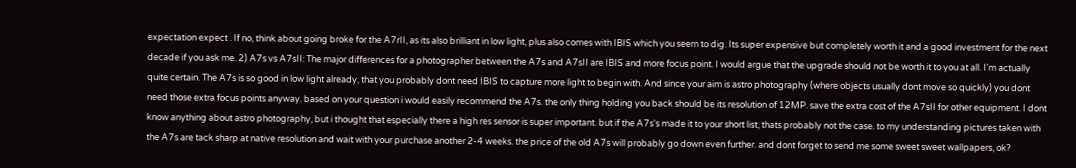expectation expect . If no, think about going broke for the A7rII, as its also brilliant in low light, plus also comes with IBIS which you seem to dig. Its super expensive but completely worth it and a good investment for the next decade if you ask me. 2) A7s vs A7sII: The major differences for a photographer between the A7s and A7sII are IBIS and more focus point. I would argue that the upgrade should not be worth it to you at all. I'm actually quite certain. The A7s is so good in low light already, that you probably dont need IBIS to capture more light to begin with. And since your aim is astro photography (where objects usually dont move so quickly) you dont need those extra focus points anyway. based on your question i would easily recommend the A7s. the only thing holding you back should be its resolution of 12MP. save the extra cost of the A7sII for other equipment. I dont know anything about astro photography, but i thought that especially there a high res sensor is super important. but if the A7s's made it to your short list, thats probably not the case. to my understanding pictures taken with the A7s are tack sharp at native resolution and wait with your purchase another 2-4 weeks. the price of the old A7s will probably go down even further. and dont forget to send me some sweet sweet wallpapers, ok?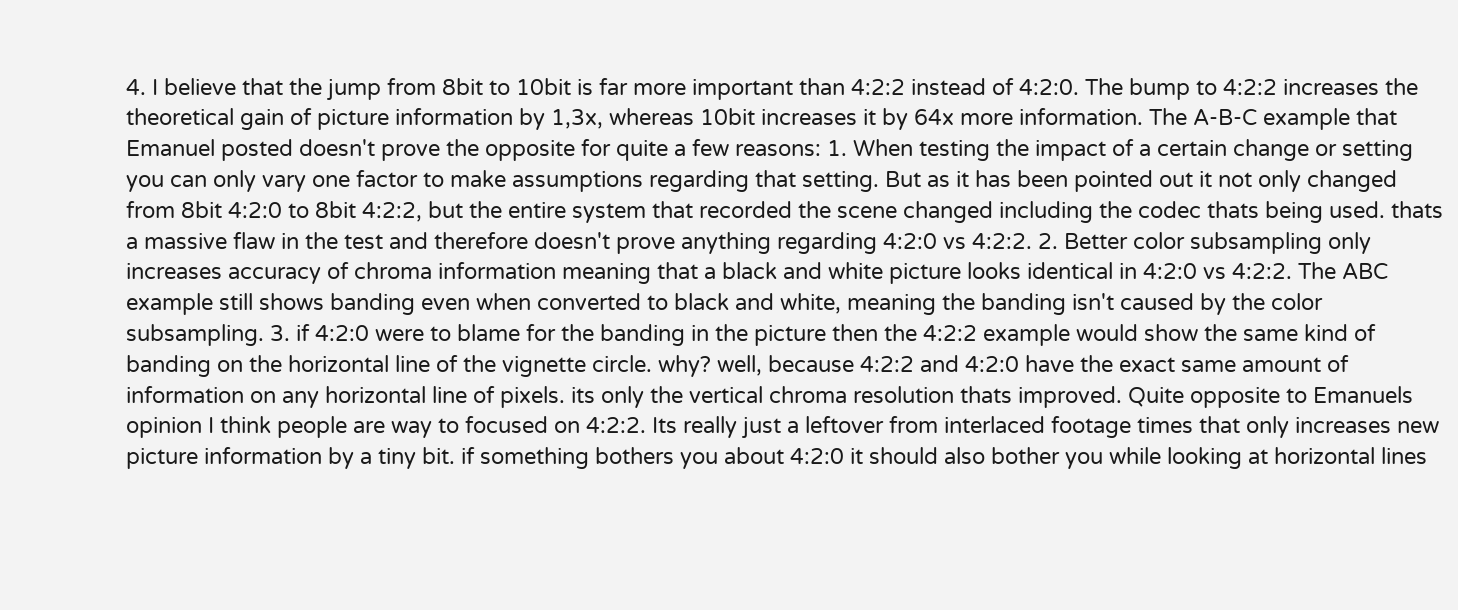4. I believe that the jump from 8bit to 10bit is far more important than 4:2:2 instead of 4:2:0. The bump to 4:2:2 increases the theoretical gain of picture information by 1,3x, whereas 10bit increases it by 64x more information. The A-B-C example that Emanuel posted doesn't prove the opposite for quite a few reasons: 1. When testing the impact of a certain change or setting you can only vary one factor to make assumptions regarding that setting. But as it has been pointed out it not only changed from 8bit 4:2:0 to 8bit 4:2:2, but the entire system that recorded the scene changed including the codec thats being used. thats a massive flaw in the test and therefore doesn't prove anything regarding 4:2:0 vs 4:2:2. 2. Better color subsampling only increases accuracy of chroma information meaning that a black and white picture looks identical in 4:2:0 vs 4:2:2. The ABC example still shows banding even when converted to black and white, meaning the banding isn't caused by the color subsampling. 3. if 4:2:0 were to blame for the banding in the picture then the 4:2:2 example would show the same kind of banding on the horizontal line of the vignette circle. why? well, because 4:2:2 and 4:2:0 have the exact same amount of information on any horizontal line of pixels. its only the vertical chroma resolution thats improved. Quite opposite to Emanuels opinion I think people are way to focused on 4:2:2. Its really just a leftover from interlaced footage times that only increases new picture information by a tiny bit. if something bothers you about 4:2:0 it should also bother you while looking at horizontal lines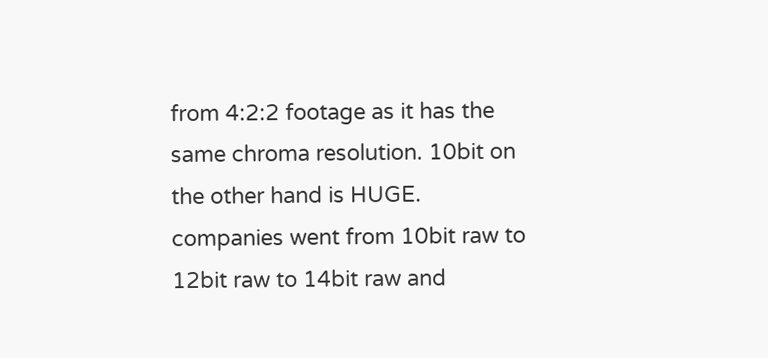from 4:2:2 footage as it has the same chroma resolution. 10bit on the other hand is HUGE. companies went from 10bit raw to 12bit raw to 14bit raw and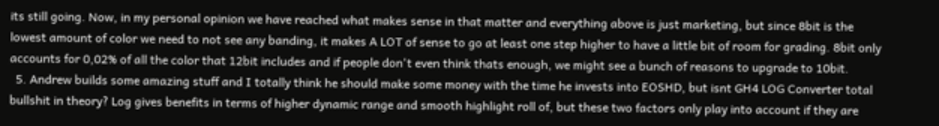its still going. Now, in my personal opinion we have reached what makes sense in that matter and everything above is just marketing, but since 8bit is the lowest amount of color we need to not see any banding, it makes A LOT of sense to go at least one step higher to have a little bit of room for grading. 8bit only accounts for 0,02% of all the color that 12bit includes and if people don't even think thats enough, we might see a bunch of reasons to upgrade to 10bit.
  5. Andrew builds some amazing stuff and I totally think he should make some money with the time he invests into EOSHD, but isnt GH4 LOG Converter total bullshit in theory? Log gives benefits in terms of higher dynamic range and smooth highlight roll of, but these two factors only play into account if they are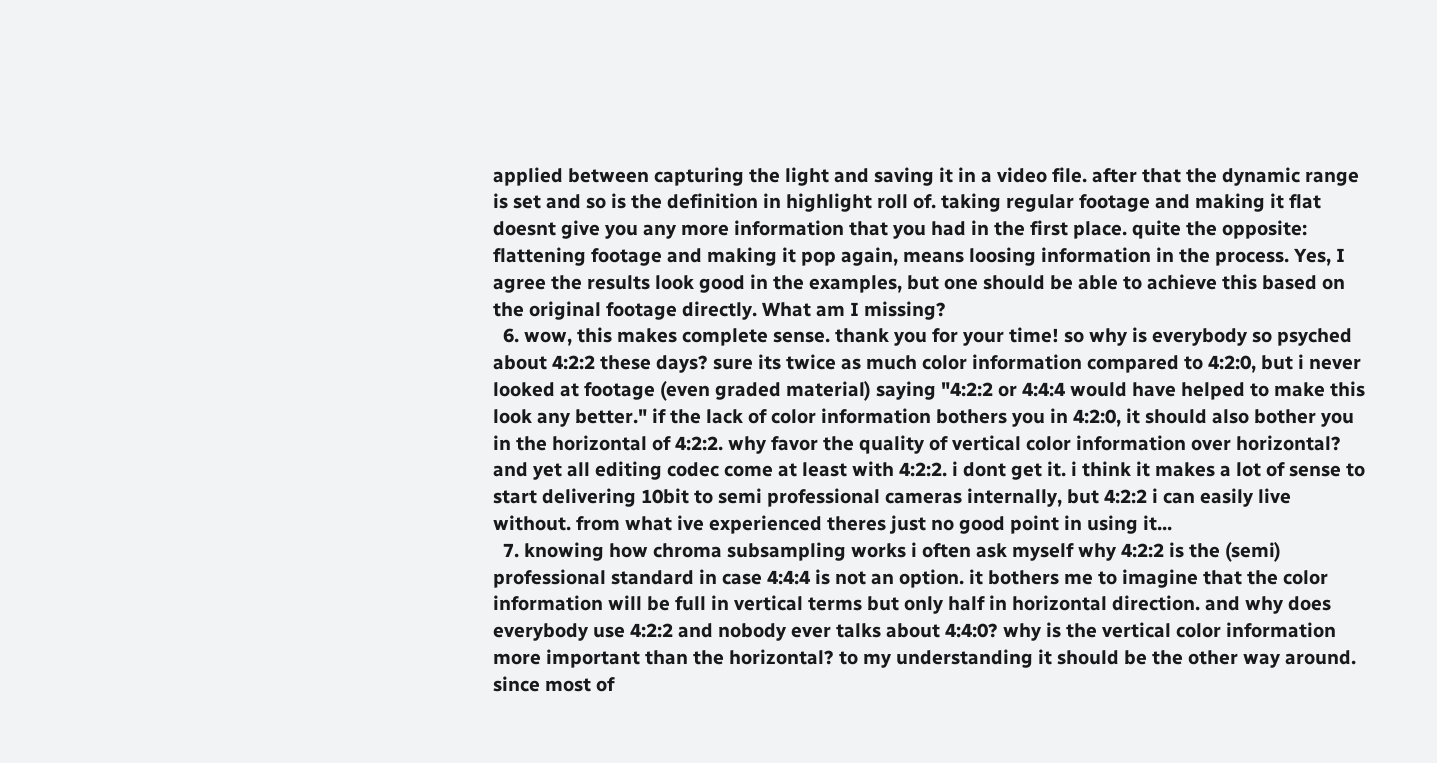applied between capturing the light and saving it in a video file. after that the dynamic range is set and so is the definition in highlight roll of. taking regular footage and making it flat doesnt give you any more information that you had in the first place. quite the opposite: flattening footage and making it pop again, means loosing information in the process. Yes, I agree the results look good in the examples, but one should be able to achieve this based on the original footage directly. What am I missing?
  6. wow, this makes complete sense. thank you for your time! so why is everybody so psyched about 4:2:2 these days? sure its twice as much color information compared to 4:2:0, but i never looked at footage (even graded material) saying "4:2:2 or 4:4:4 would have helped to make this look any better." if the lack of color information bothers you in 4:2:0, it should also bother you in the horizontal of 4:2:2. why favor the quality of vertical color information over horizontal? and yet all editing codec come at least with 4:2:2. i dont get it. i think it makes a lot of sense to start delivering 10bit to semi professional cameras internally, but 4:2:2 i can easily live without. from what ive experienced theres just no good point in using it...
  7. knowing how chroma subsampling works i often ask myself why 4:2:2 is the (semi) professional standard in case 4:4:4 is not an option. it bothers me to imagine that the color information will be full in vertical terms but only half in horizontal direction. and why does everybody use 4:2:2 and nobody ever talks about 4:4:0? why is the vertical color information more important than the horizontal? to my understanding it should be the other way around. since most of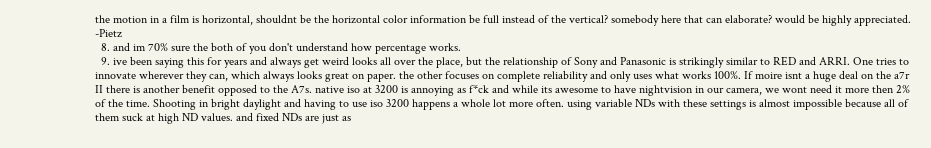the motion in a film is horizontal, shouldnt be the horizontal color information be full instead of the vertical? somebody here that can elaborate? would be highly appreciated. -Pietz
  8. and im 70% sure the both of you don't understand how percentage works.
  9. ive been saying this for years and always get weird looks all over the place, but the relationship of Sony and Panasonic is strikingly similar to RED and ARRI. One tries to innovate wherever they can, which always looks great on paper. the other focuses on complete reliability and only uses what works 100%. If moire isnt a huge deal on the a7r II there is another benefit opposed to the A7s. native iso at 3200 is annoying as f*ck and while its awesome to have nightvision in our camera, we wont need it more then 2% of the time. Shooting in bright daylight and having to use iso 3200 happens a whole lot more often. using variable NDs with these settings is almost impossible because all of them suck at high ND values. and fixed NDs are just as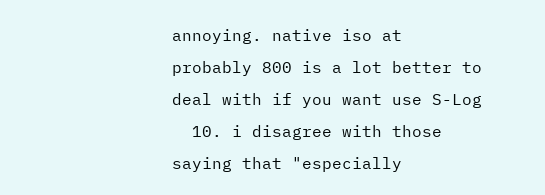annoying. native iso at probably 800 is a lot better to deal with if you want use S-Log
  10. i disagree with those saying that "especially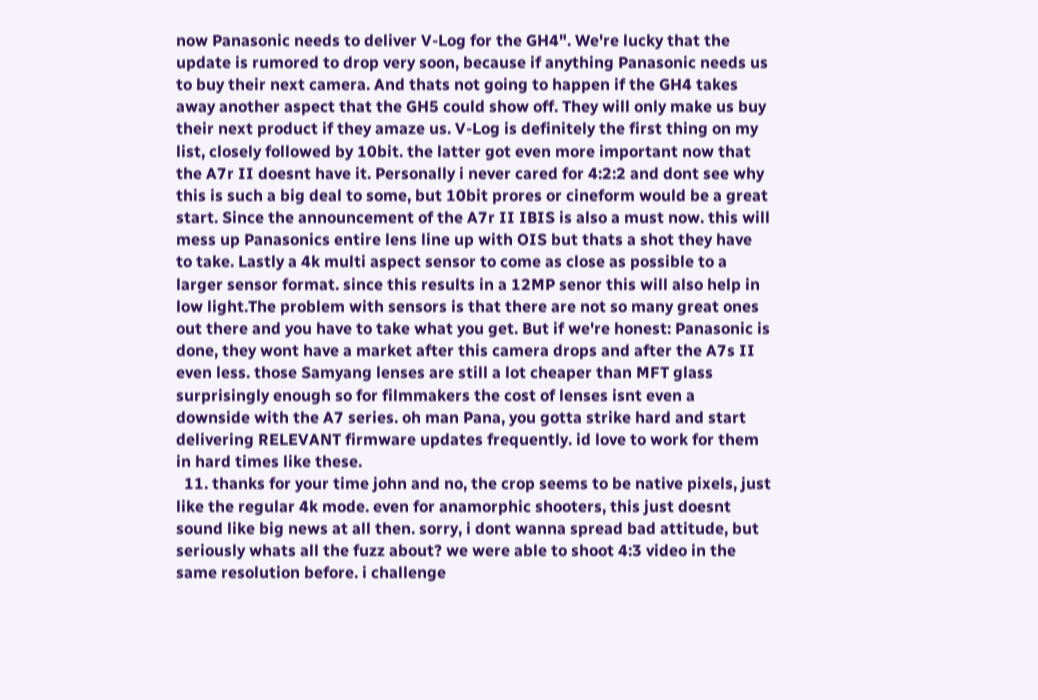now Panasonic needs to deliver V-Log for the GH4". We're lucky that the update is rumored to drop very soon, because if anything Panasonic needs us to buy their next camera. And thats not going to happen if the GH4 takes away another aspect that the GH5 could show off. They will only make us buy their next product if they amaze us. V-Log is definitely the first thing on my list, closely followed by 10bit. the latter got even more important now that the A7r II doesnt have it. Personally i never cared for 4:2:2 and dont see why this is such a big deal to some, but 10bit prores or cineform would be a great start. Since the announcement of the A7r II IBIS is also a must now. this will mess up Panasonics entire lens line up with OIS but thats a shot they have to take. Lastly a 4k multi aspect sensor to come as close as possible to a larger sensor format. since this results in a 12MP senor this will also help in low light.The problem with sensors is that there are not so many great ones out there and you have to take what you get. But if we're honest: Panasonic is done, they wont have a market after this camera drops and after the A7s II even less. those Samyang lenses are still a lot cheaper than MFT glass surprisingly enough so for filmmakers the cost of lenses isnt even a downside with the A7 series. oh man Pana, you gotta strike hard and start delivering RELEVANT firmware updates frequently. id love to work for them in hard times like these.
  11. thanks for your time john and no, the crop seems to be native pixels, just like the regular 4k mode. even for anamorphic shooters, this just doesnt sound like big news at all then. sorry, i dont wanna spread bad attitude, but seriously whats all the fuzz about? we were able to shoot 4:3 video in the same resolution before. i challenge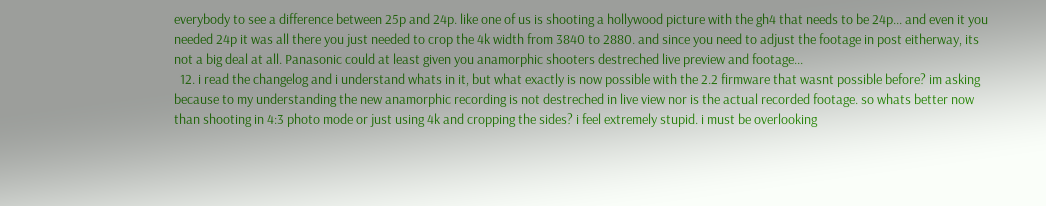everybody to see a difference between 25p and 24p. like one of us is shooting a hollywood picture with the gh4 that needs to be 24p... and even it you needed 24p it was all there you just needed to crop the 4k width from 3840 to 2880. and since you need to adjust the footage in post eitherway, its not a big deal at all. Panasonic could at least given you anamorphic shooters destreched live preview and footage...
  12. i read the changelog and i understand whats in it, but what exactly is now possible with the 2.2 firmware that wasnt possible before? im asking because to my understanding the new anamorphic recording is not destreched in live view nor is the actual recorded footage. so whats better now than shooting in 4:3 photo mode or just using 4k and cropping the sides? i feel extremely stupid. i must be overlooking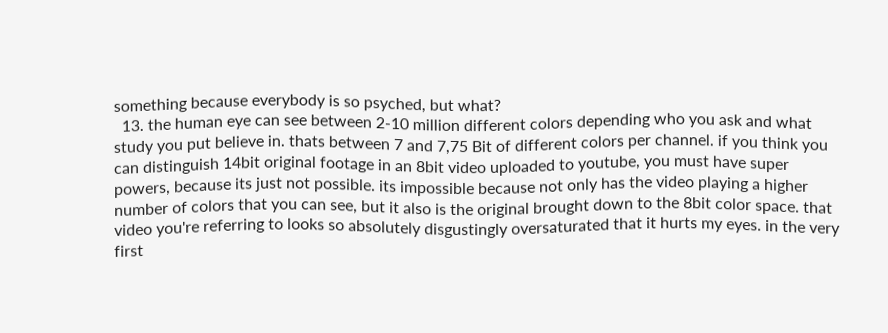something because everybody is so psyched, but what?
  13. the human eye can see between 2-10 million different colors depending who you ask and what study you put believe in. thats between 7 and 7,75 Bit of different colors per channel. if you think you can distinguish 14bit original footage in an 8bit video uploaded to youtube, you must have super powers, because its just not possible. its impossible because not only has the video playing a higher number of colors that you can see, but it also is the original brought down to the 8bit color space. that video you're referring to looks so absolutely disgustingly oversaturated that it hurts my eyes. in the very first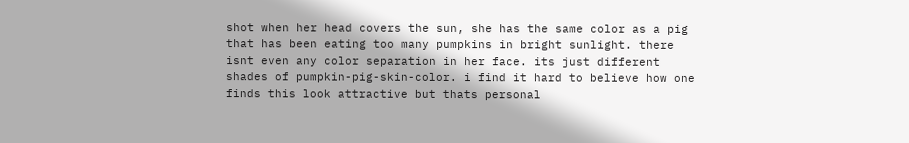shot when her head covers the sun, she has the same color as a pig that has been eating too many pumpkins in bright sunlight. there isnt even any color separation in her face. its just different shades of pumpkin-pig-skin-color. i find it hard to believe how one finds this look attractive but thats personal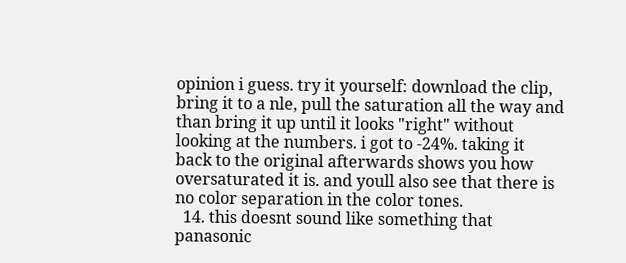opinion i guess. try it yourself: download the clip, bring it to a nle, pull the saturation all the way and than bring it up until it looks "right" without looking at the numbers. i got to -24%. taking it back to the original afterwards shows you how oversaturated it is. and youll also see that there is no color separation in the color tones.
  14. this doesnt sound like something that panasonic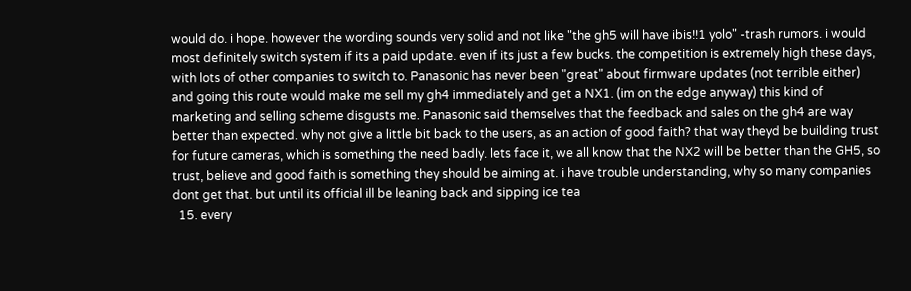would do. i hope. however the wording sounds very solid and not like "the gh5 will have ibis!!1 yolo" -trash rumors. i would most definitely switch system if its a paid update. even if its just a few bucks. the competition is extremely high these days, with lots of other companies to switch to. Panasonic has never been "great" about firmware updates (not terrible either) and going this route would make me sell my gh4 immediately and get a NX1. (im on the edge anyway) this kind of marketing and selling scheme disgusts me. Panasonic said themselves that the feedback and sales on the gh4 are way better than expected. why not give a little bit back to the users, as an action of good faith? that way theyd be building trust for future cameras, which is something the need badly. lets face it, we all know that the NX2 will be better than the GH5, so trust, believe and good faith is something they should be aiming at. i have trouble understanding, why so many companies dont get that. but until its official ill be leaning back and sipping ice tea
  15. every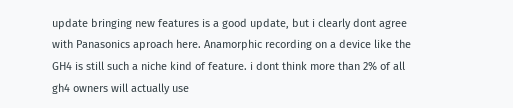update bringing new features is a good update, but i clearly dont agree with Panasonics aproach here. Anamorphic recording on a device like the GH4 is still such a niche kind of feature. i dont think more than 2% of all gh4 owners will actually use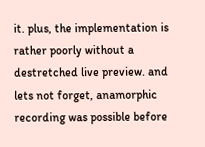it. plus, the implementation is rather poorly without a destretched live preview. and lets not forget, anamorphic recording was possible before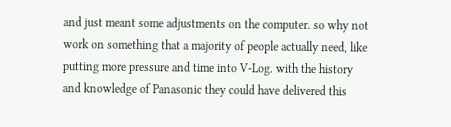and just meant some adjustments on the computer. so why not work on something that a majority of people actually need, like putting more pressure and time into V-Log. with the history and knowledge of Panasonic they could have delivered this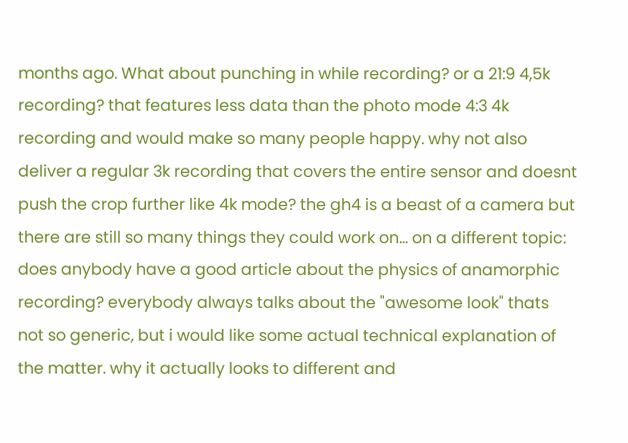months ago. What about punching in while recording? or a 21:9 4,5k recording? that features less data than the photo mode 4:3 4k recording and would make so many people happy. why not also deliver a regular 3k recording that covers the entire sensor and doesnt push the crop further like 4k mode? the gh4 is a beast of a camera but there are still so many things they could work on... on a different topic: does anybody have a good article about the physics of anamorphic recording? everybody always talks about the "awesome look" thats not so generic, but i would like some actual technical explanation of the matter. why it actually looks to different and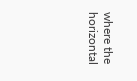where the horizontal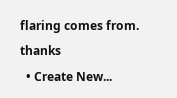flaring comes from. thanks
  • Create New...